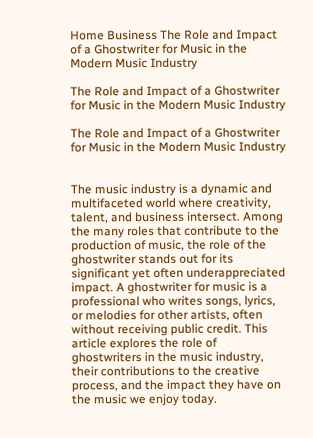Home Business The Role and Impact of a Ghostwriter for Music in the Modern Music Industry

The Role and Impact of a Ghostwriter for Music in the Modern Music Industry

The Role and Impact of a Ghostwriter for Music in the Modern Music Industry


The music industry is a dynamic and multifaceted world where creativity, talent, and business intersect. Among the many roles that contribute to the production of music, the role of the ghostwriter stands out for its significant yet often underappreciated impact. A ghostwriter for music is a professional who writes songs, lyrics, or melodies for other artists, often without receiving public credit. This article explores the role of ghostwriters in the music industry, their contributions to the creative process, and the impact they have on the music we enjoy today.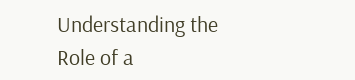Understanding the Role of a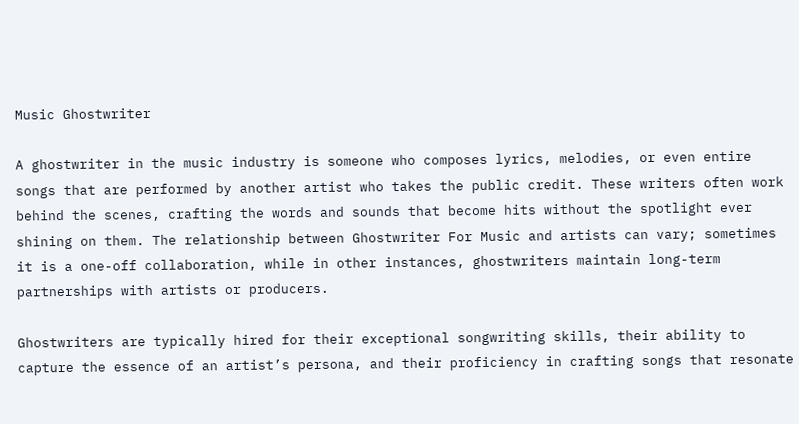Music Ghostwriter

A ghostwriter in the music industry is someone who composes lyrics, melodies, or even entire songs that are performed by another artist who takes the public credit. These writers often work behind the scenes, crafting the words and sounds that become hits without the spotlight ever shining on them. The relationship between Ghostwriter For Music and artists can vary; sometimes it is a one-off collaboration, while in other instances, ghostwriters maintain long-term partnerships with artists or producers.

Ghostwriters are typically hired for their exceptional songwriting skills, their ability to capture the essence of an artist’s persona, and their proficiency in crafting songs that resonate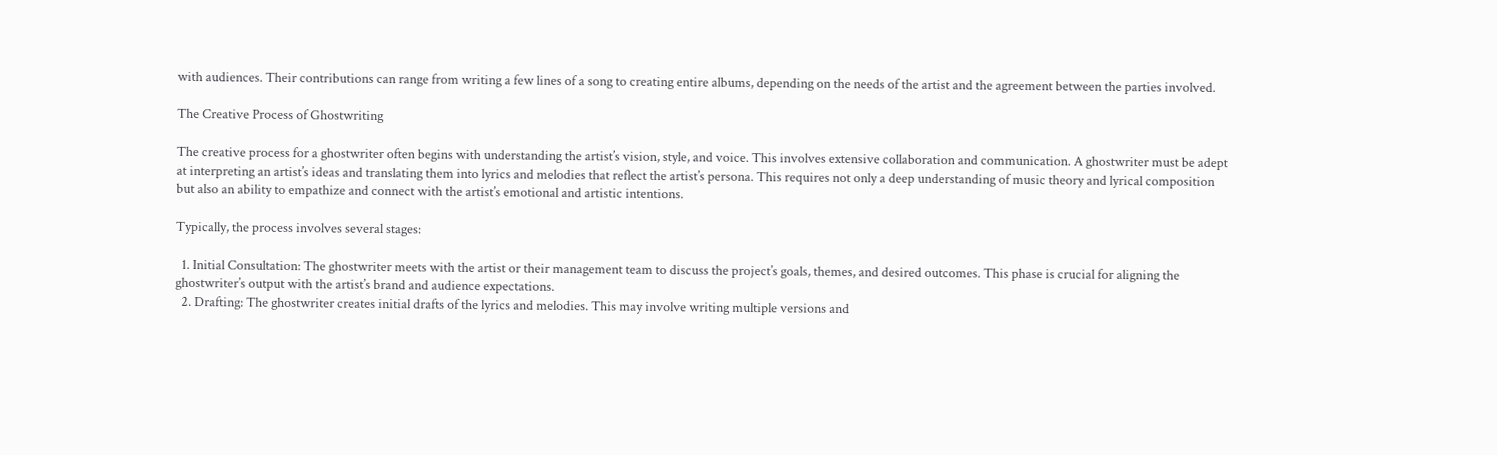with audiences. Their contributions can range from writing a few lines of a song to creating entire albums, depending on the needs of the artist and the agreement between the parties involved.

The Creative Process of Ghostwriting

The creative process for a ghostwriter often begins with understanding the artist’s vision, style, and voice. This involves extensive collaboration and communication. A ghostwriter must be adept at interpreting an artist’s ideas and translating them into lyrics and melodies that reflect the artist’s persona. This requires not only a deep understanding of music theory and lyrical composition but also an ability to empathize and connect with the artist’s emotional and artistic intentions.

Typically, the process involves several stages:

  1. Initial Consultation: The ghostwriter meets with the artist or their management team to discuss the project’s goals, themes, and desired outcomes. This phase is crucial for aligning the ghostwriter’s output with the artist’s brand and audience expectations.
  2. Drafting: The ghostwriter creates initial drafts of the lyrics and melodies. This may involve writing multiple versions and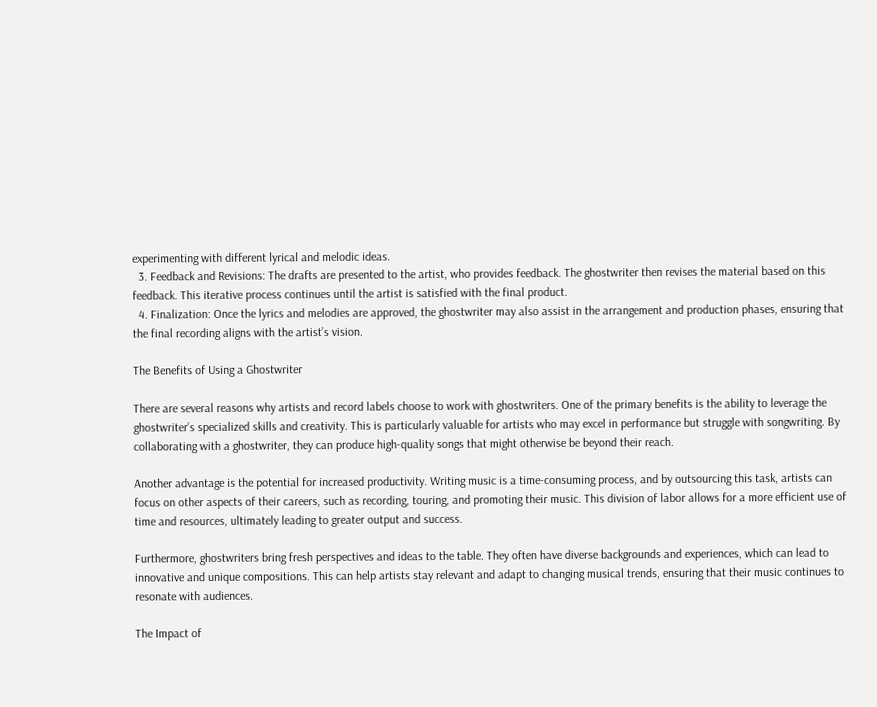experimenting with different lyrical and melodic ideas.
  3. Feedback and Revisions: The drafts are presented to the artist, who provides feedback. The ghostwriter then revises the material based on this feedback. This iterative process continues until the artist is satisfied with the final product.
  4. Finalization: Once the lyrics and melodies are approved, the ghostwriter may also assist in the arrangement and production phases, ensuring that the final recording aligns with the artist’s vision.

The Benefits of Using a Ghostwriter

There are several reasons why artists and record labels choose to work with ghostwriters. One of the primary benefits is the ability to leverage the ghostwriter’s specialized skills and creativity. This is particularly valuable for artists who may excel in performance but struggle with songwriting. By collaborating with a ghostwriter, they can produce high-quality songs that might otherwise be beyond their reach.

Another advantage is the potential for increased productivity. Writing music is a time-consuming process, and by outsourcing this task, artists can focus on other aspects of their careers, such as recording, touring, and promoting their music. This division of labor allows for a more efficient use of time and resources, ultimately leading to greater output and success.

Furthermore, ghostwriters bring fresh perspectives and ideas to the table. They often have diverse backgrounds and experiences, which can lead to innovative and unique compositions. This can help artists stay relevant and adapt to changing musical trends, ensuring that their music continues to resonate with audiences.

The Impact of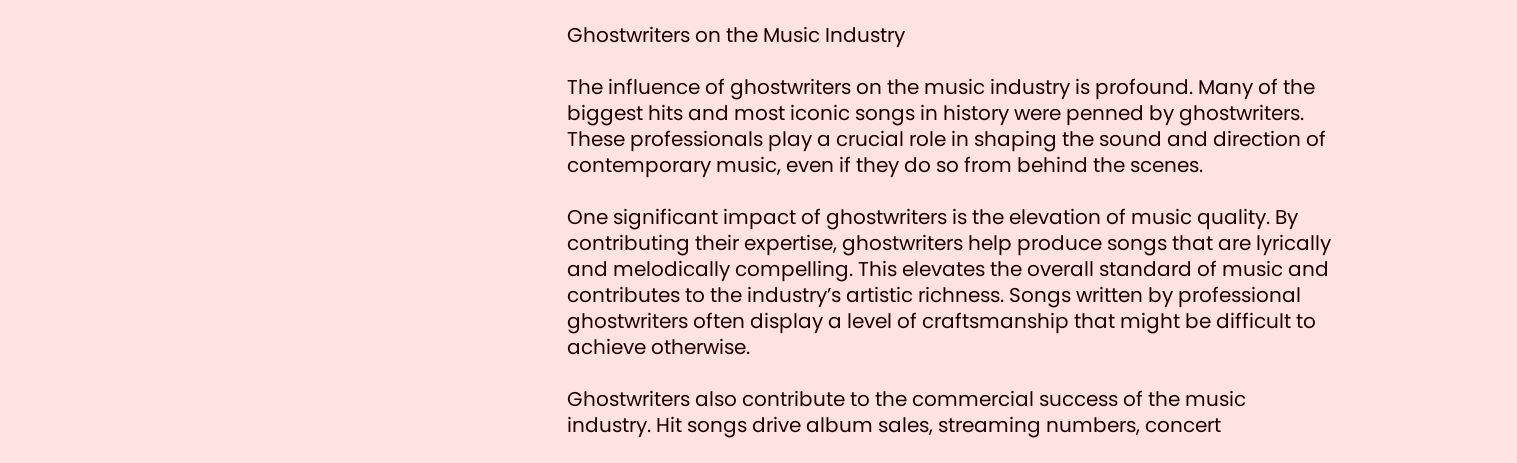Ghostwriters on the Music Industry

The influence of ghostwriters on the music industry is profound. Many of the biggest hits and most iconic songs in history were penned by ghostwriters. These professionals play a crucial role in shaping the sound and direction of contemporary music, even if they do so from behind the scenes.

One significant impact of ghostwriters is the elevation of music quality. By contributing their expertise, ghostwriters help produce songs that are lyrically and melodically compelling. This elevates the overall standard of music and contributes to the industry’s artistic richness. Songs written by professional ghostwriters often display a level of craftsmanship that might be difficult to achieve otherwise.

Ghostwriters also contribute to the commercial success of the music industry. Hit songs drive album sales, streaming numbers, concert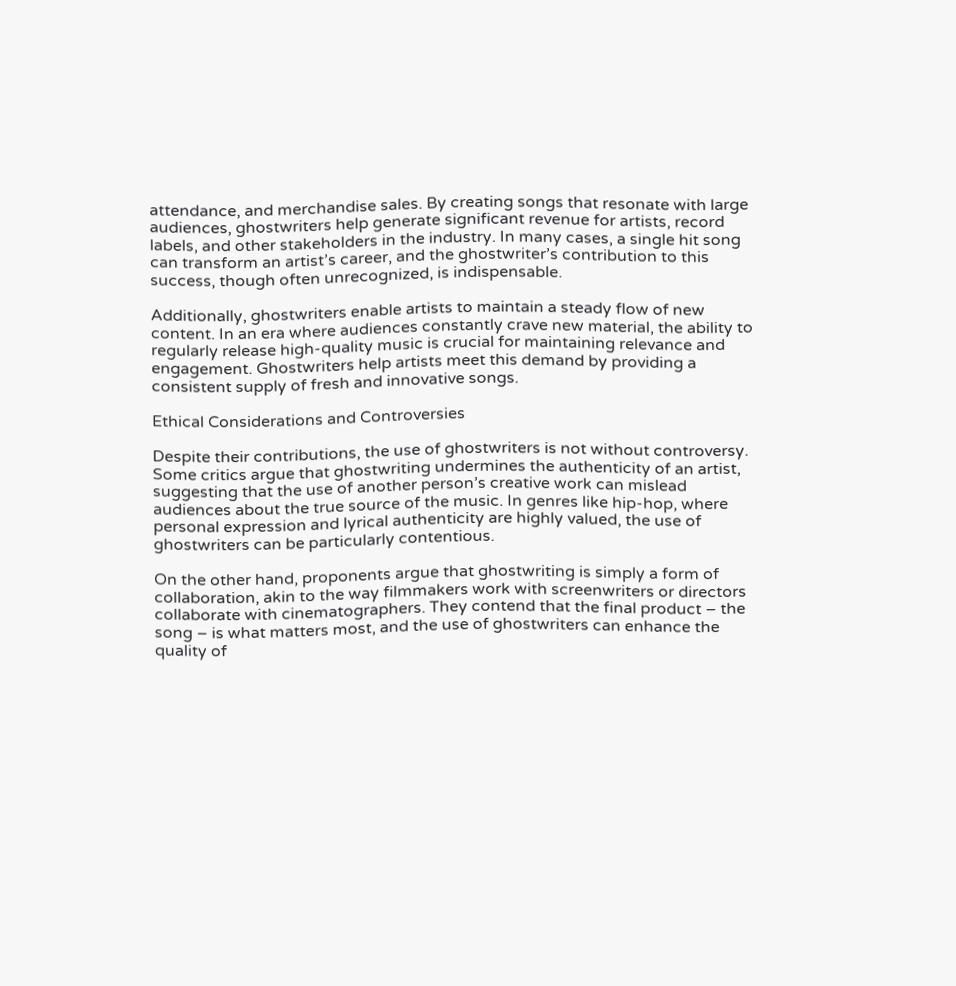attendance, and merchandise sales. By creating songs that resonate with large audiences, ghostwriters help generate significant revenue for artists, record labels, and other stakeholders in the industry. In many cases, a single hit song can transform an artist’s career, and the ghostwriter’s contribution to this success, though often unrecognized, is indispensable.

Additionally, ghostwriters enable artists to maintain a steady flow of new content. In an era where audiences constantly crave new material, the ability to regularly release high-quality music is crucial for maintaining relevance and engagement. Ghostwriters help artists meet this demand by providing a consistent supply of fresh and innovative songs.

Ethical Considerations and Controversies

Despite their contributions, the use of ghostwriters is not without controversy. Some critics argue that ghostwriting undermines the authenticity of an artist, suggesting that the use of another person’s creative work can mislead audiences about the true source of the music. In genres like hip-hop, where personal expression and lyrical authenticity are highly valued, the use of ghostwriters can be particularly contentious.

On the other hand, proponents argue that ghostwriting is simply a form of collaboration, akin to the way filmmakers work with screenwriters or directors collaborate with cinematographers. They contend that the final product – the song – is what matters most, and the use of ghostwriters can enhance the quality of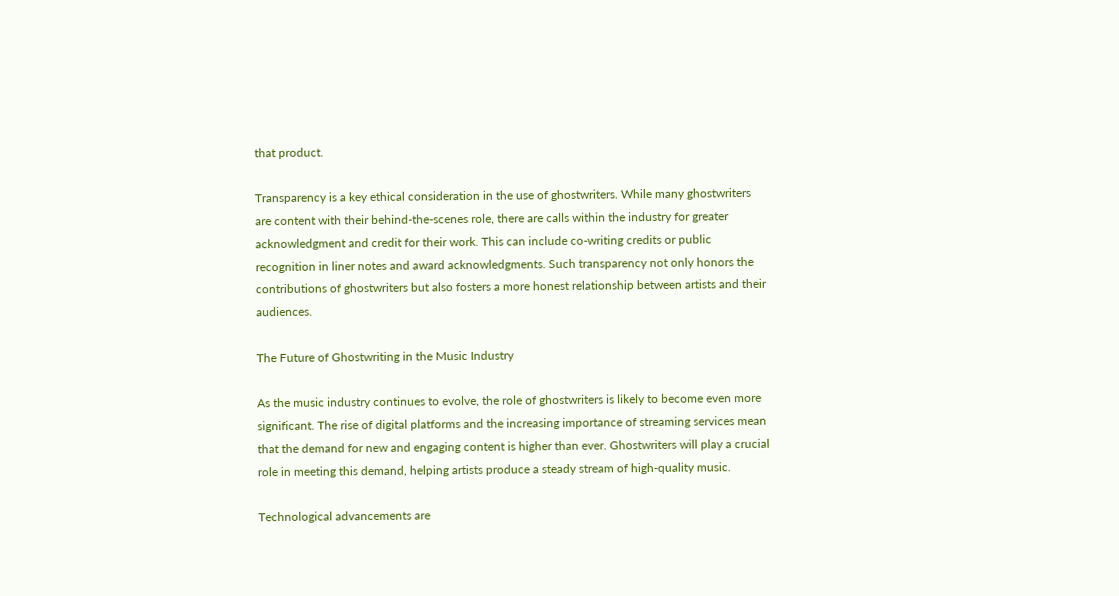that product.

Transparency is a key ethical consideration in the use of ghostwriters. While many ghostwriters are content with their behind-the-scenes role, there are calls within the industry for greater acknowledgment and credit for their work. This can include co-writing credits or public recognition in liner notes and award acknowledgments. Such transparency not only honors the contributions of ghostwriters but also fosters a more honest relationship between artists and their audiences.

The Future of Ghostwriting in the Music Industry

As the music industry continues to evolve, the role of ghostwriters is likely to become even more significant. The rise of digital platforms and the increasing importance of streaming services mean that the demand for new and engaging content is higher than ever. Ghostwriters will play a crucial role in meeting this demand, helping artists produce a steady stream of high-quality music.

Technological advancements are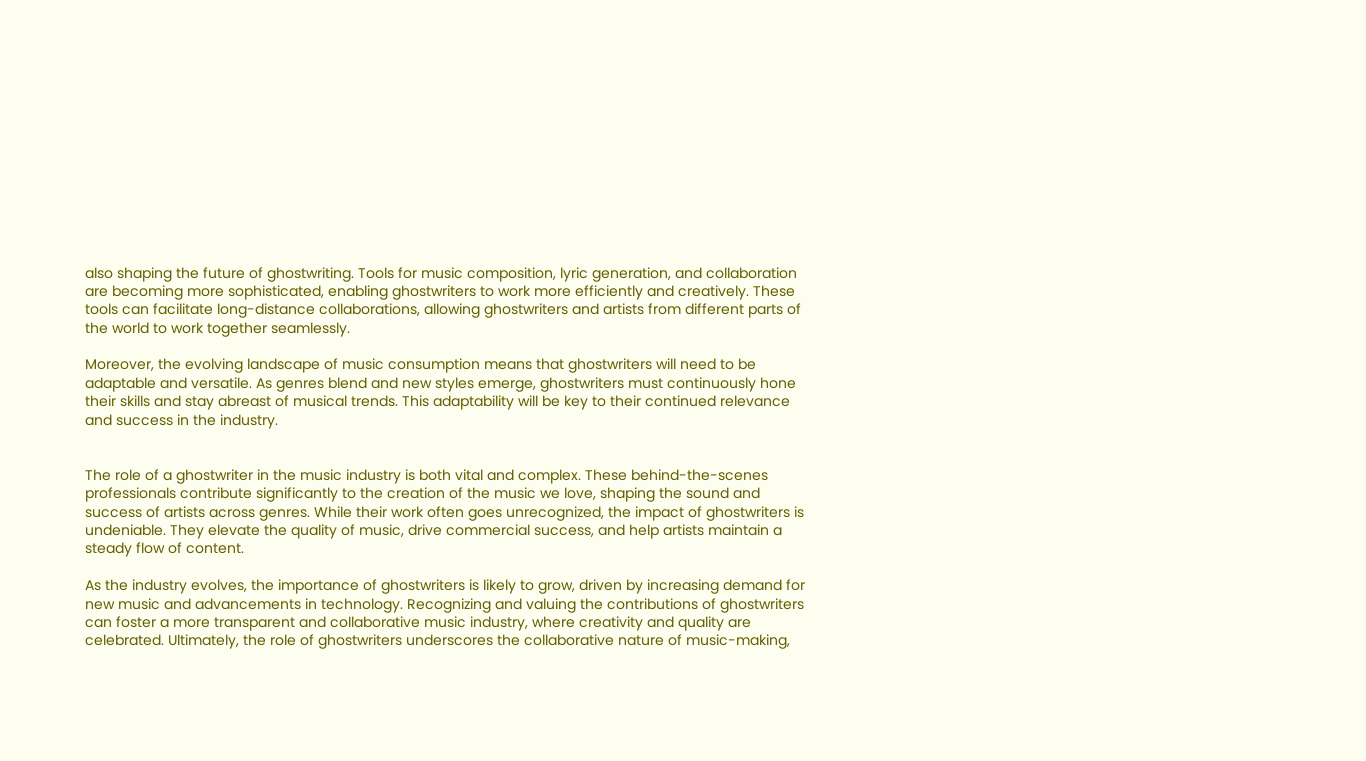also shaping the future of ghostwriting. Tools for music composition, lyric generation, and collaboration are becoming more sophisticated, enabling ghostwriters to work more efficiently and creatively. These tools can facilitate long-distance collaborations, allowing ghostwriters and artists from different parts of the world to work together seamlessly.

Moreover, the evolving landscape of music consumption means that ghostwriters will need to be adaptable and versatile. As genres blend and new styles emerge, ghostwriters must continuously hone their skills and stay abreast of musical trends. This adaptability will be key to their continued relevance and success in the industry.


The role of a ghostwriter in the music industry is both vital and complex. These behind-the-scenes professionals contribute significantly to the creation of the music we love, shaping the sound and success of artists across genres. While their work often goes unrecognized, the impact of ghostwriters is undeniable. They elevate the quality of music, drive commercial success, and help artists maintain a steady flow of content.

As the industry evolves, the importance of ghostwriters is likely to grow, driven by increasing demand for new music and advancements in technology. Recognizing and valuing the contributions of ghostwriters can foster a more transparent and collaborative music industry, where creativity and quality are celebrated. Ultimately, the role of ghostwriters underscores the collaborative nature of music-making,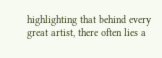highlighting that behind every great artist, there often lies a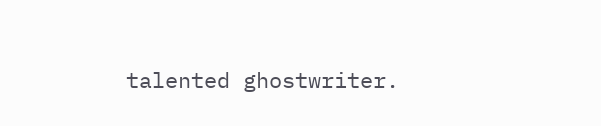talented ghostwriter.